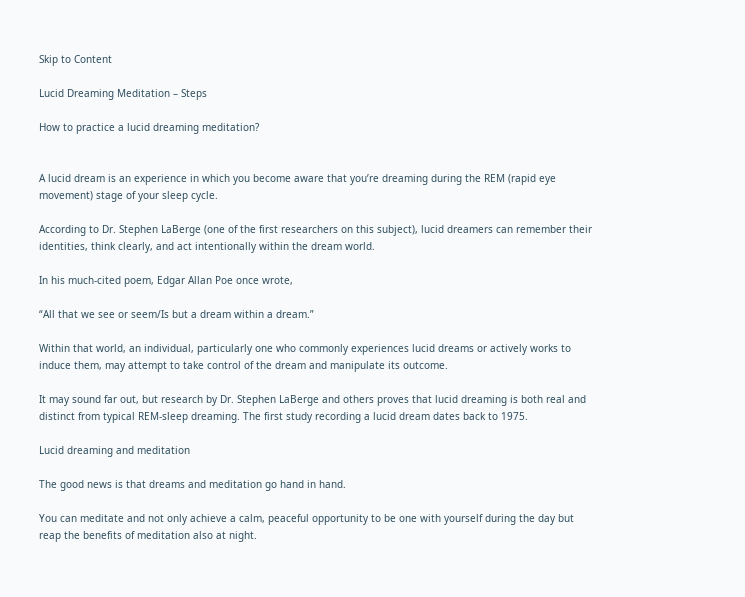Skip to Content

Lucid Dreaming Meditation – Steps

How to practice a lucid dreaming meditation?


A lucid dream is an experience in which you become aware that you’re dreaming during the REM (rapid eye movement) stage of your sleep cycle.

According to Dr. Stephen LaBerge (one of the first researchers on this subject), lucid dreamers can remember their identities, think clearly, and act intentionally within the dream world.

In his much-cited poem, Edgar Allan Poe once wrote,

“All that we see or seem/Is but a dream within a dream.”

Within that world, an individual, particularly one who commonly experiences lucid dreams or actively works to induce them, may attempt to take control of the dream and manipulate its outcome.

It may sound far out, but research by Dr. Stephen LaBerge and others proves that lucid dreaming is both real and distinct from typical REM-sleep dreaming. The first study recording a lucid dream dates back to 1975.

Lucid dreaming and meditation

The good news is that dreams and meditation go hand in hand.

You can meditate and not only achieve a calm, peaceful opportunity to be one with yourself during the day but reap the benefits of meditation also at night.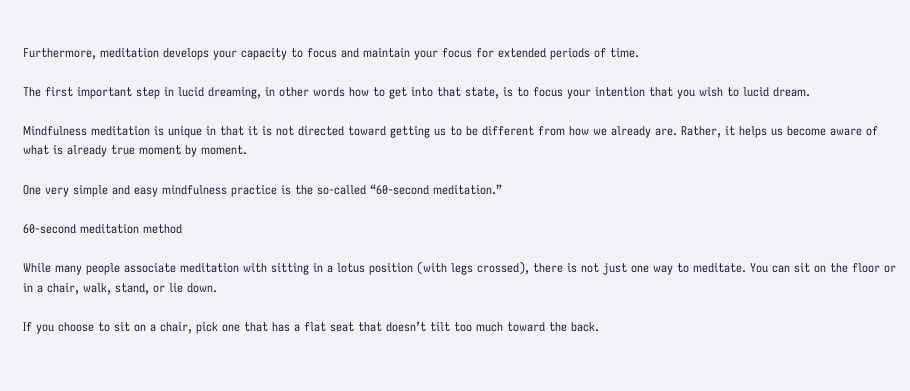Furthermore, meditation develops your capacity to focus and maintain your focus for extended periods of time.

The first important step in lucid dreaming, in other words how to get into that state, is to focus your intention that you wish to lucid dream.

Mindfulness meditation is unique in that it is not directed toward getting us to be different from how we already are. Rather, it helps us become aware of what is already true moment by moment.

One very simple and easy mindfulness practice is the so-called “60-second meditation.”

60-second meditation method

While many people associate meditation with sitting in a lotus position (with legs crossed), there is not just one way to meditate. You can sit on the floor or in a chair, walk, stand, or lie down.

If you choose to sit on a chair, pick one that has a flat seat that doesn’t tilt too much toward the back.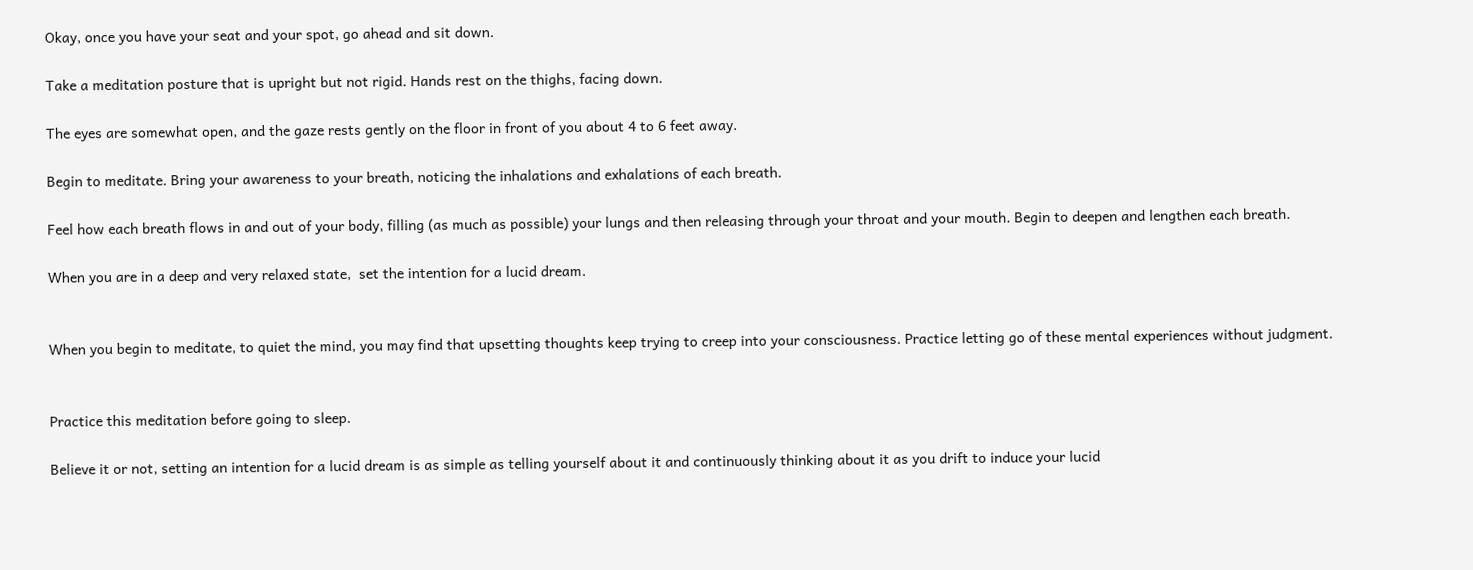Okay, once you have your seat and your spot, go ahead and sit down.

Take a meditation posture that is upright but not rigid. Hands rest on the thighs, facing down.

The eyes are somewhat open, and the gaze rests gently on the floor in front of you about 4 to 6 feet away.

Begin to meditate. Bring your awareness to your breath, noticing the inhalations and exhalations of each breath.

Feel how each breath flows in and out of your body, filling (as much as possible) your lungs and then releasing through your throat and your mouth. Begin to deepen and lengthen each breath.

When you are in a deep and very relaxed state,  set the intention for a lucid dream.


When you begin to meditate, to quiet the mind, you may find that upsetting thoughts keep trying to creep into your consciousness. Practice letting go of these mental experiences without judgment.


Practice this meditation before going to sleep.

Believe it or not, setting an intention for a lucid dream is as simple as telling yourself about it and continuously thinking about it as you drift to induce your lucid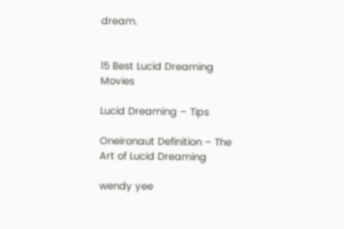dream.


15 Best Lucid Dreaming Movies

Lucid Dreaming – Tips

Oneironaut Definition – The Art of Lucid Dreaming

wendy yee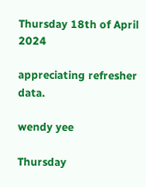Thursday 18th of April 2024

appreciating refresher data.

wendy yee

Thursday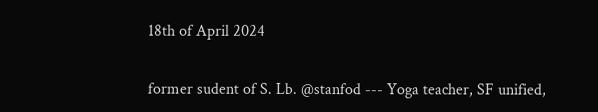18th of April 2024

former sudent of S. Lb. @stanfod --- Yoga teacher, SF unified,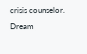crisis counselor. Dream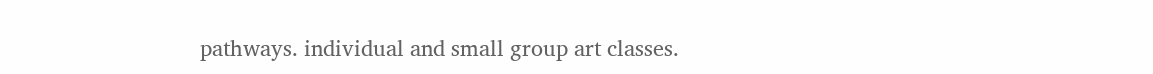pathways. individual and small group art classes.